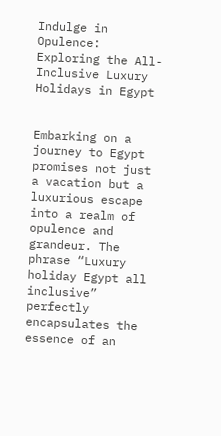Indulge in Opulence: Exploring the All-Inclusive Luxury Holidays in Egypt


Embarking on a journey to Egypt promises not just a vacation but a luxurious escape into a realm of opulence and grandeur. The phrase “Luxury holiday Egypt all inclusive” perfectly encapsulates the essence of an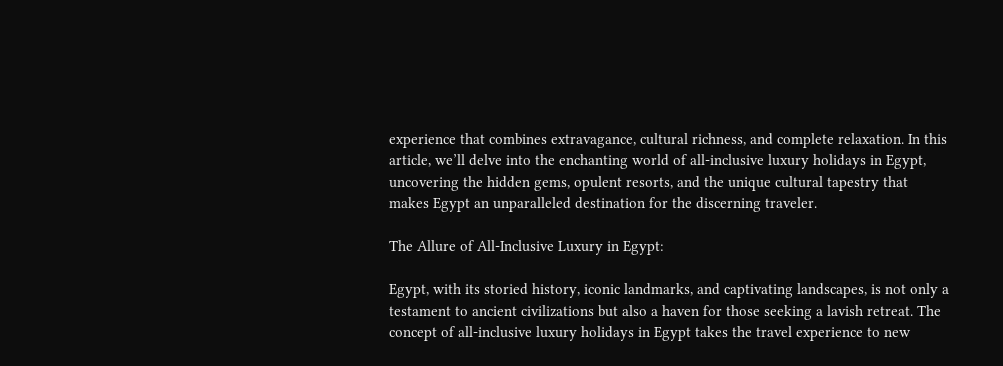experience that combines extravagance, cultural richness, and complete relaxation. In this article, we’ll delve into the enchanting world of all-inclusive luxury holidays in Egypt, uncovering the hidden gems, opulent resorts, and the unique cultural tapestry that makes Egypt an unparalleled destination for the discerning traveler.

The Allure of All-Inclusive Luxury in Egypt:

Egypt, with its storied history, iconic landmarks, and captivating landscapes, is not only a testament to ancient civilizations but also a haven for those seeking a lavish retreat. The concept of all-inclusive luxury holidays in Egypt takes the travel experience to new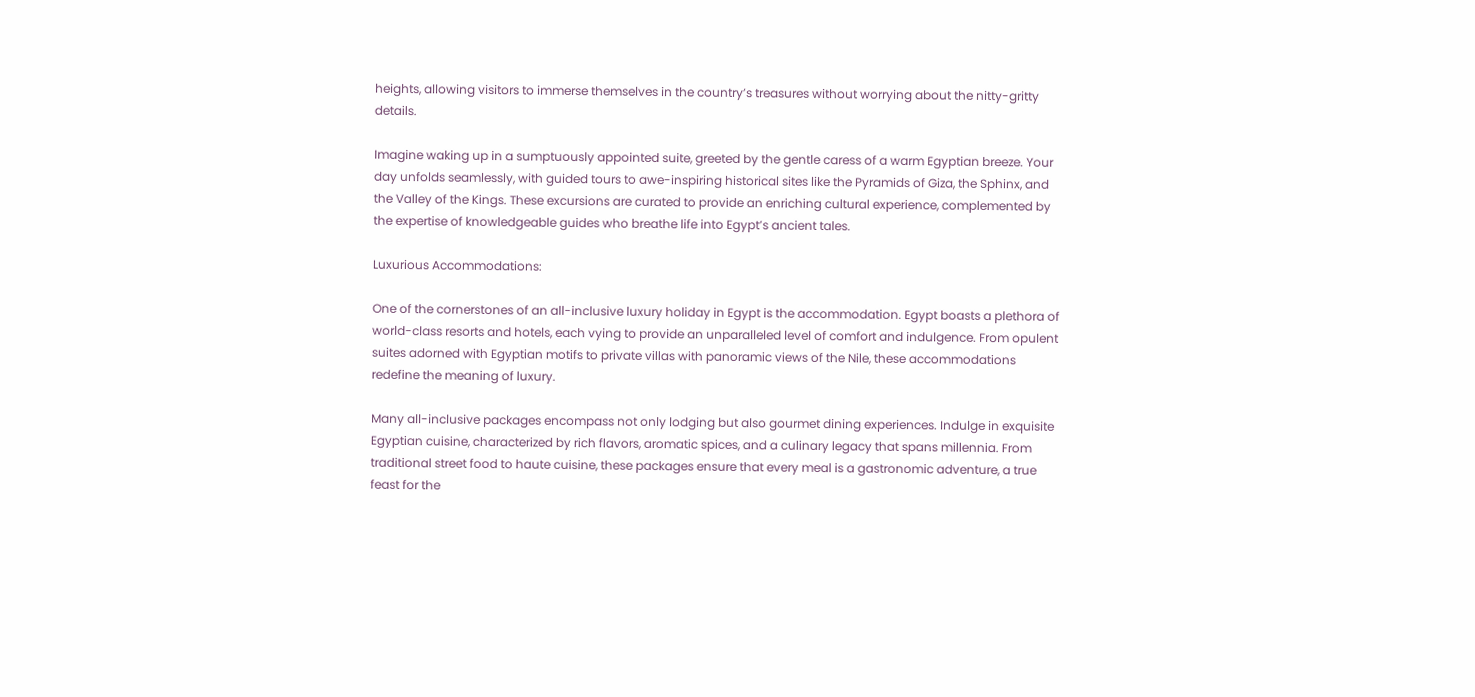heights, allowing visitors to immerse themselves in the country’s treasures without worrying about the nitty-gritty details.

Imagine waking up in a sumptuously appointed suite, greeted by the gentle caress of a warm Egyptian breeze. Your day unfolds seamlessly, with guided tours to awe-inspiring historical sites like the Pyramids of Giza, the Sphinx, and the Valley of the Kings. These excursions are curated to provide an enriching cultural experience, complemented by the expertise of knowledgeable guides who breathe life into Egypt’s ancient tales.

Luxurious Accommodations:

One of the cornerstones of an all-inclusive luxury holiday in Egypt is the accommodation. Egypt boasts a plethora of world-class resorts and hotels, each vying to provide an unparalleled level of comfort and indulgence. From opulent suites adorned with Egyptian motifs to private villas with panoramic views of the Nile, these accommodations redefine the meaning of luxury.

Many all-inclusive packages encompass not only lodging but also gourmet dining experiences. Indulge in exquisite Egyptian cuisine, characterized by rich flavors, aromatic spices, and a culinary legacy that spans millennia. From traditional street food to haute cuisine, these packages ensure that every meal is a gastronomic adventure, a true feast for the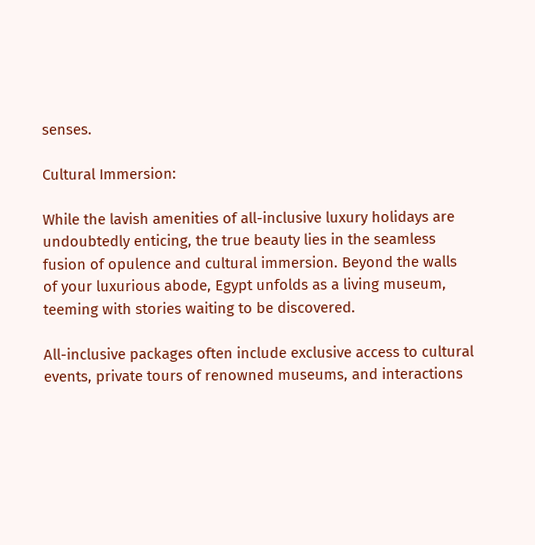senses.

Cultural Immersion:

While the lavish amenities of all-inclusive luxury holidays are undoubtedly enticing, the true beauty lies in the seamless fusion of opulence and cultural immersion. Beyond the walls of your luxurious abode, Egypt unfolds as a living museum, teeming with stories waiting to be discovered.

All-inclusive packages often include exclusive access to cultural events, private tours of renowned museums, and interactions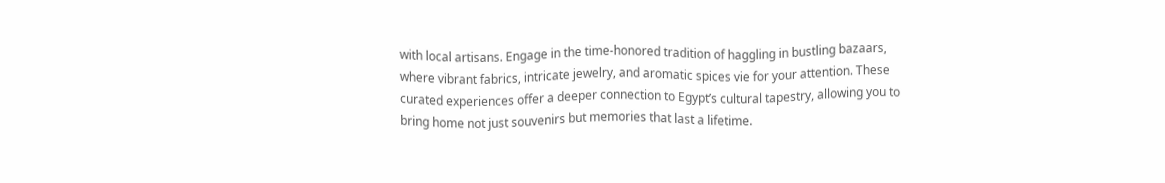with local artisans. Engage in the time-honored tradition of haggling in bustling bazaars, where vibrant fabrics, intricate jewelry, and aromatic spices vie for your attention. These curated experiences offer a deeper connection to Egypt’s cultural tapestry, allowing you to bring home not just souvenirs but memories that last a lifetime.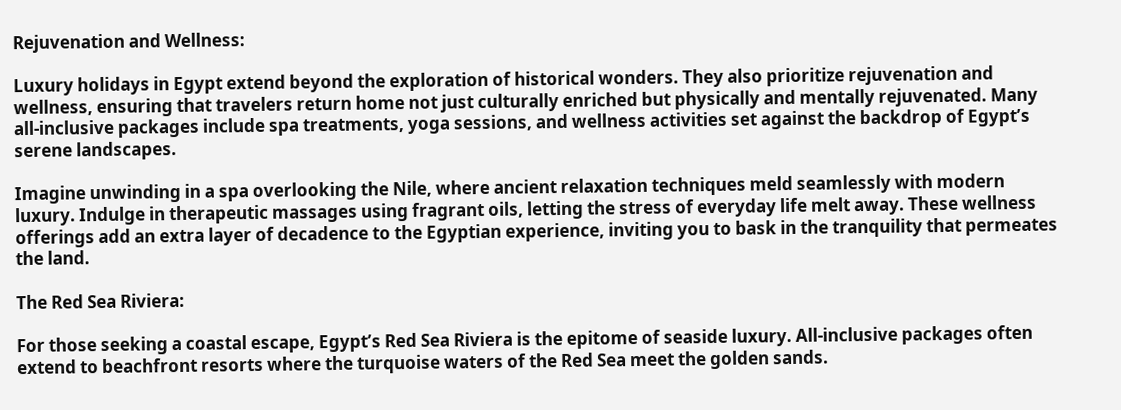Rejuvenation and Wellness:

Luxury holidays in Egypt extend beyond the exploration of historical wonders. They also prioritize rejuvenation and wellness, ensuring that travelers return home not just culturally enriched but physically and mentally rejuvenated. Many all-inclusive packages include spa treatments, yoga sessions, and wellness activities set against the backdrop of Egypt’s serene landscapes.

Imagine unwinding in a spa overlooking the Nile, where ancient relaxation techniques meld seamlessly with modern luxury. Indulge in therapeutic massages using fragrant oils, letting the stress of everyday life melt away. These wellness offerings add an extra layer of decadence to the Egyptian experience, inviting you to bask in the tranquility that permeates the land.

The Red Sea Riviera:

For those seeking a coastal escape, Egypt’s Red Sea Riviera is the epitome of seaside luxury. All-inclusive packages often extend to beachfront resorts where the turquoise waters of the Red Sea meet the golden sands.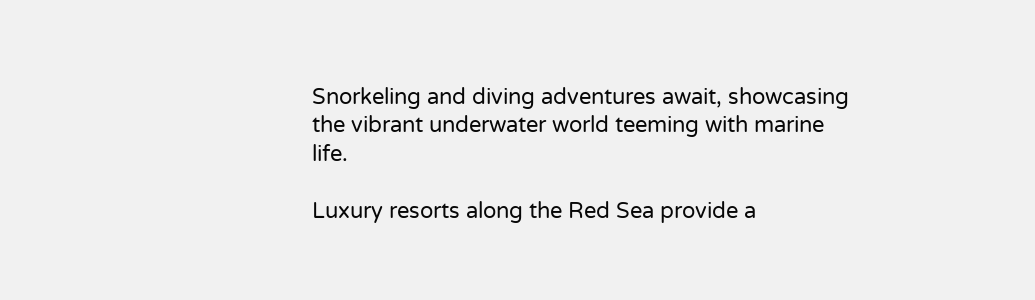Snorkeling and diving adventures await, showcasing the vibrant underwater world teeming with marine life.

Luxury resorts along the Red Sea provide a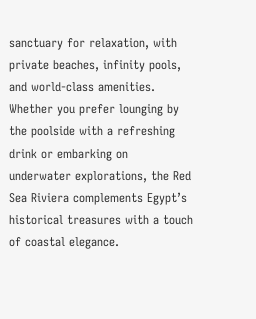sanctuary for relaxation, with private beaches, infinity pools, and world-class amenities. Whether you prefer lounging by the poolside with a refreshing drink or embarking on underwater explorations, the Red Sea Riviera complements Egypt’s historical treasures with a touch of coastal elegance.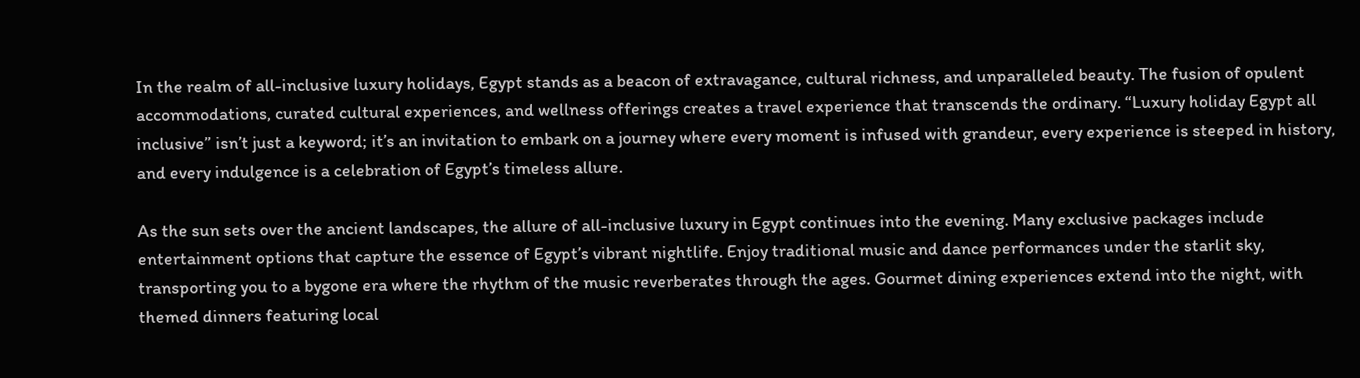In the realm of all-inclusive luxury holidays, Egypt stands as a beacon of extravagance, cultural richness, and unparalleled beauty. The fusion of opulent accommodations, curated cultural experiences, and wellness offerings creates a travel experience that transcends the ordinary. “Luxury holiday Egypt all inclusive” isn’t just a keyword; it’s an invitation to embark on a journey where every moment is infused with grandeur, every experience is steeped in history, and every indulgence is a celebration of Egypt’s timeless allure.

As the sun sets over the ancient landscapes, the allure of all-inclusive luxury in Egypt continues into the evening. Many exclusive packages include entertainment options that capture the essence of Egypt’s vibrant nightlife. Enjoy traditional music and dance performances under the starlit sky, transporting you to a bygone era where the rhythm of the music reverberates through the ages. Gourmet dining experiences extend into the night, with themed dinners featuring local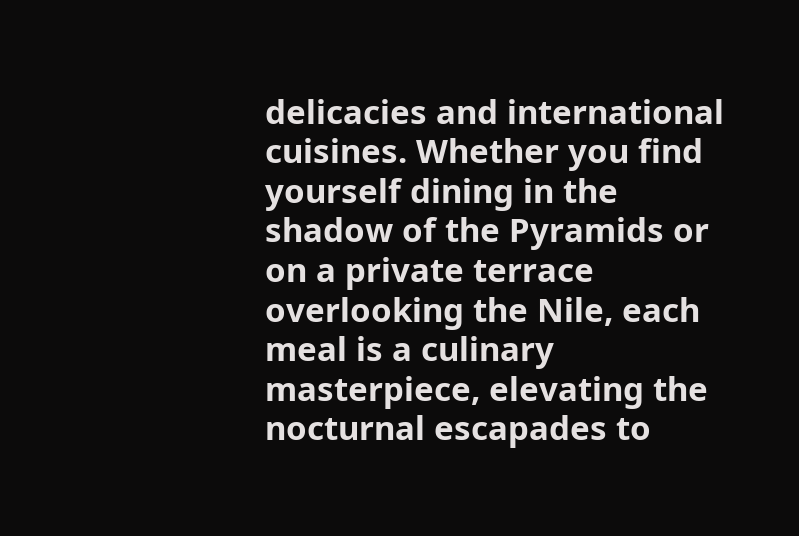delicacies and international cuisines. Whether you find yourself dining in the shadow of the Pyramids or on a private terrace overlooking the Nile, each meal is a culinary masterpiece, elevating the nocturnal escapades to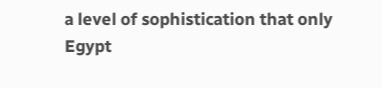a level of sophistication that only Egypt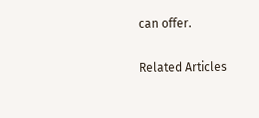can offer.

Related Articles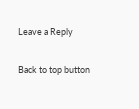Leave a Reply

Back to top button